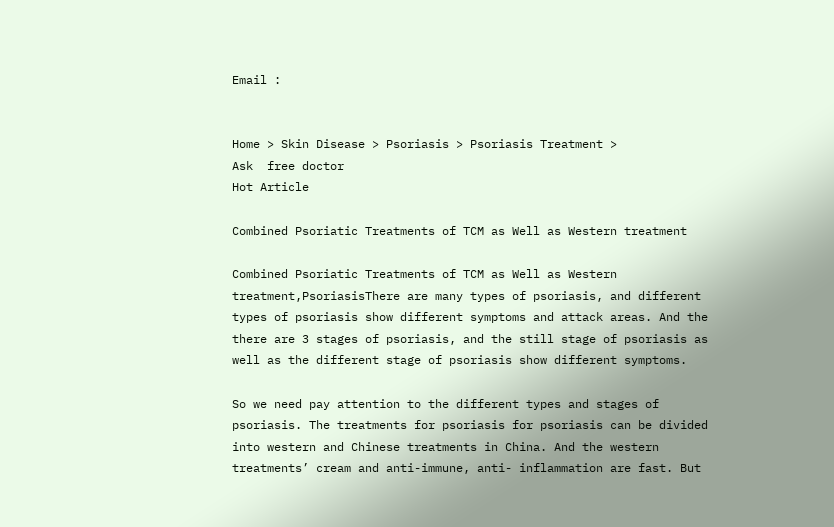Email :


Home > Skin Disease > Psoriasis > Psoriasis Treatment >
Ask  free doctor
Hot Article

Combined Psoriatic Treatments of TCM as Well as Western treatment

Combined Psoriatic Treatments of TCM as Well as Western treatment,PsoriasisThere are many types of psoriasis, and different types of psoriasis show different symptoms and attack areas. And the there are 3 stages of psoriasis, and the still stage of psoriasis as well as the different stage of psoriasis show different symptoms.

So we need pay attention to the different types and stages of psoriasis. The treatments for psoriasis for psoriasis can be divided into western and Chinese treatments in China. And the western treatments’ cream and anti-immune, anti- inflammation are fast. But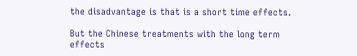the disadvantage is that is a short time effects.

But the Chinese treatments with the long term effects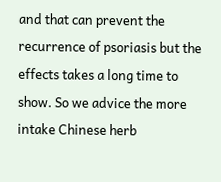and that can prevent the recurrence of psoriasis but the effects takes a long time to show. So we advice the more intake Chinese herb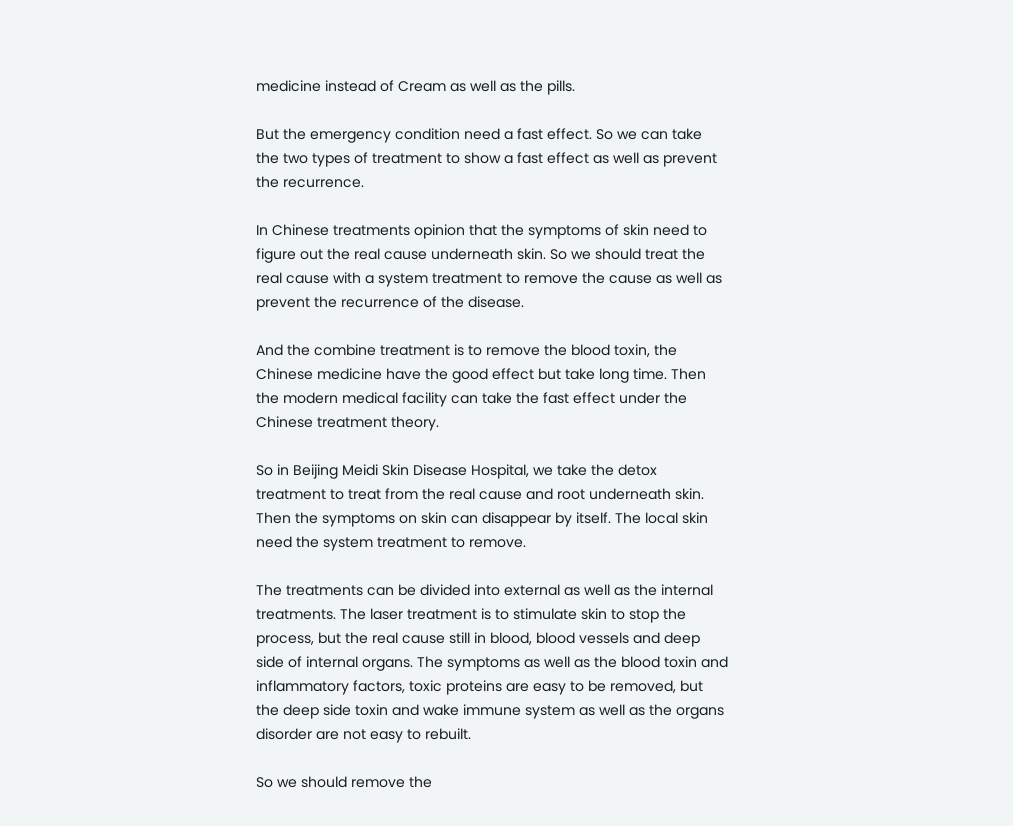medicine instead of Cream as well as the pills.

But the emergency condition need a fast effect. So we can take the two types of treatment to show a fast effect as well as prevent the recurrence.

In Chinese treatments opinion that the symptoms of skin need to figure out the real cause underneath skin. So we should treat the real cause with a system treatment to remove the cause as well as prevent the recurrence of the disease.

And the combine treatment is to remove the blood toxin, the Chinese medicine have the good effect but take long time. Then the modern medical facility can take the fast effect under the Chinese treatment theory.

So in Beijing Meidi Skin Disease Hospital, we take the detox treatment to treat from the real cause and root underneath skin. Then the symptoms on skin can disappear by itself. The local skin need the system treatment to remove.

The treatments can be divided into external as well as the internal treatments. The laser treatment is to stimulate skin to stop the process, but the real cause still in blood, blood vessels and deep side of internal organs. The symptoms as well as the blood toxin and inflammatory factors, toxic proteins are easy to be removed, but the deep side toxin and wake immune system as well as the organs disorder are not easy to rebuilt.

So we should remove the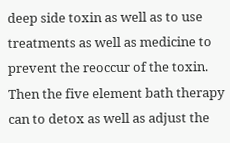deep side toxin as well as to use treatments as well as medicine to prevent the reoccur of the toxin. Then the five element bath therapy can to detox as well as adjust the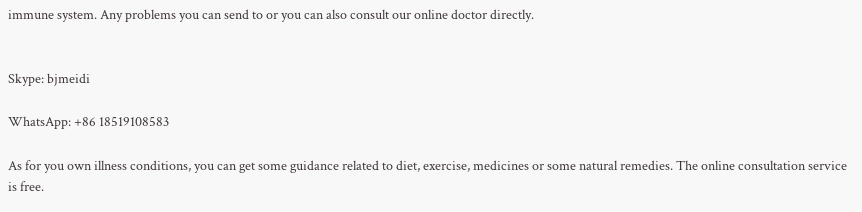immune system. Any problems you can send to or you can also consult our online doctor directly.


Skype: bjmeidi

WhatsApp: +86 18519108583

As for you own illness conditions, you can get some guidance related to diet, exercise, medicines or some natural remedies. The online consultation service is free.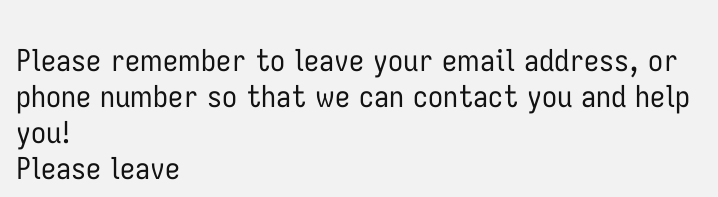Please remember to leave your email address, or phone number so that we can contact you and help you!
Please leave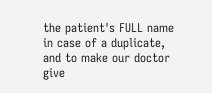the patient's FULL name in case of a duplicate, and to make our doctor give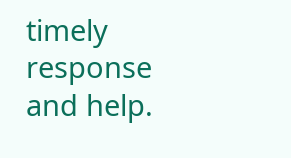timely response and help.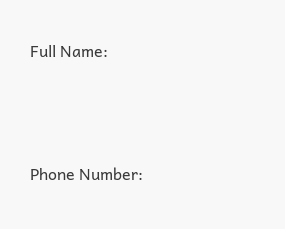Full Name:






Phone Number: